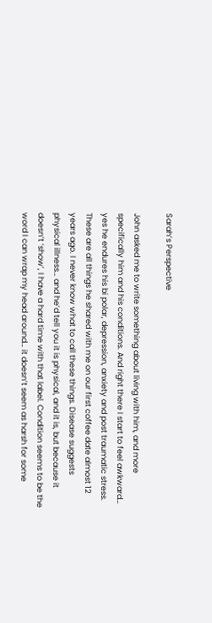Sarah’s Perspective

John asked me to write something about living with him, and more specifically him and his conditions. And right there I start to feel awkward… yes he endures his bi polar, depression, anxiety and post traumatic stress. These are all things he shared with me on our first coffee date almost 12 years ago. I never know what to call these things. Disease suggests physical illness… and he’d tell you it is physical, and it is, but because it doesn’t ‘show’, I have a hard time with that label. Condition seems to be the word I can wrap my head around… it doesn’t seem as harsh for some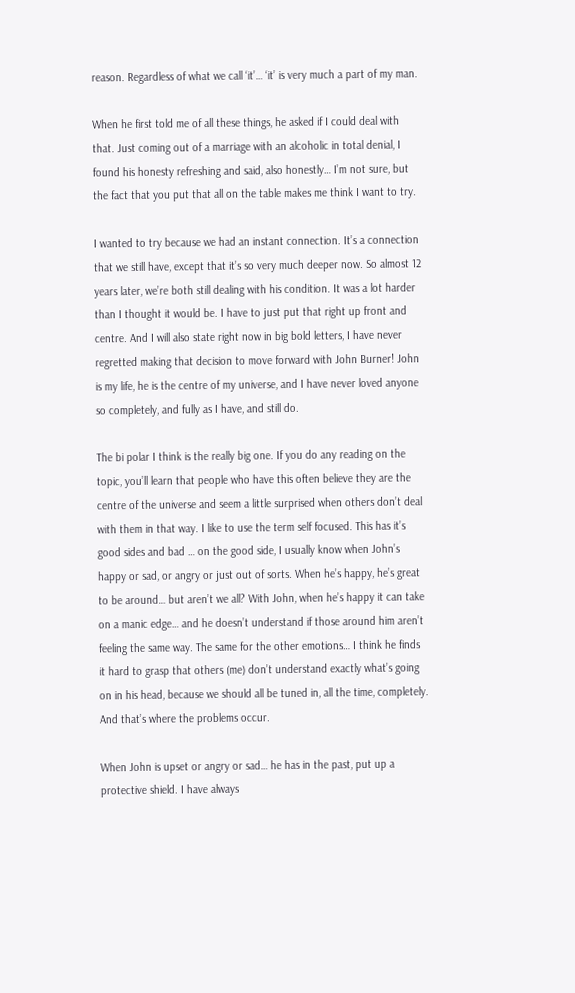reason. Regardless of what we call ‘it’… ‘it’ is very much a part of my man.

When he first told me of all these things, he asked if I could deal with that. Just coming out of a marriage with an alcoholic in total denial, I found his honesty refreshing and said, also honestly… I’m not sure, but the fact that you put that all on the table makes me think I want to try.

I wanted to try because we had an instant connection. It’s a connection that we still have, except that it’s so very much deeper now. So almost 12 years later, we’re both still dealing with his condition. It was a lot harder than I thought it would be. I have to just put that right up front and centre. And I will also state right now in big bold letters, I have never regretted making that decision to move forward with John Burner! John is my life, he is the centre of my universe, and I have never loved anyone so completely, and fully as I have, and still do.

The bi polar I think is the really big one. If you do any reading on the topic, you’ll learn that people who have this often believe they are the centre of the universe and seem a little surprised when others don’t deal with them in that way. I like to use the term self focused. This has it’s good sides and bad … on the good side, I usually know when John’s happy or sad, or angry or just out of sorts. When he’s happy, he’s great to be around… but aren’t we all? With John, when he’s happy it can take on a manic edge… and he doesn’t understand if those around him aren’t feeling the same way. The same for the other emotions… I think he finds it hard to grasp that others (me) don’t understand exactly what’s going on in his head, because we should all be tuned in, all the time, completely. And that’s where the problems occur.

When John is upset or angry or sad… he has in the past, put up a protective shield. I have always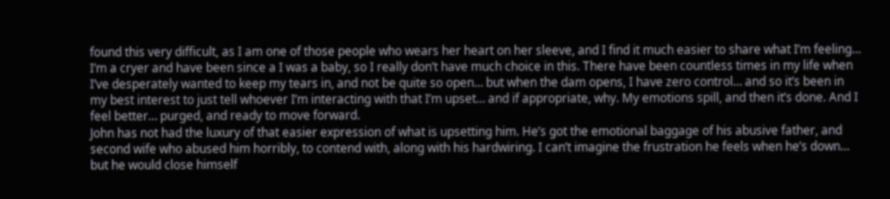found this very difficult, as I am one of those people who wears her heart on her sleeve, and I find it much easier to share what I’m feeling… I’m a cryer and have been since a I was a baby, so I really don’t have much choice in this. There have been countless times in my life when I’ve desperately wanted to keep my tears in, and not be quite so open… but when the dam opens, I have zero control… and so it’s been in my best interest to just tell whoever I’m interacting with that I’m upset… and if appropriate, why. My emotions spill, and then it’s done. And I feel better… purged, and ready to move forward.
John has not had the luxury of that easier expression of what is upsetting him. He’s got the emotional baggage of his abusive father, and second wife who abused him horribly, to contend with, along with his hardwiring. I can’t imagine the frustration he feels when he’s down… but he would close himself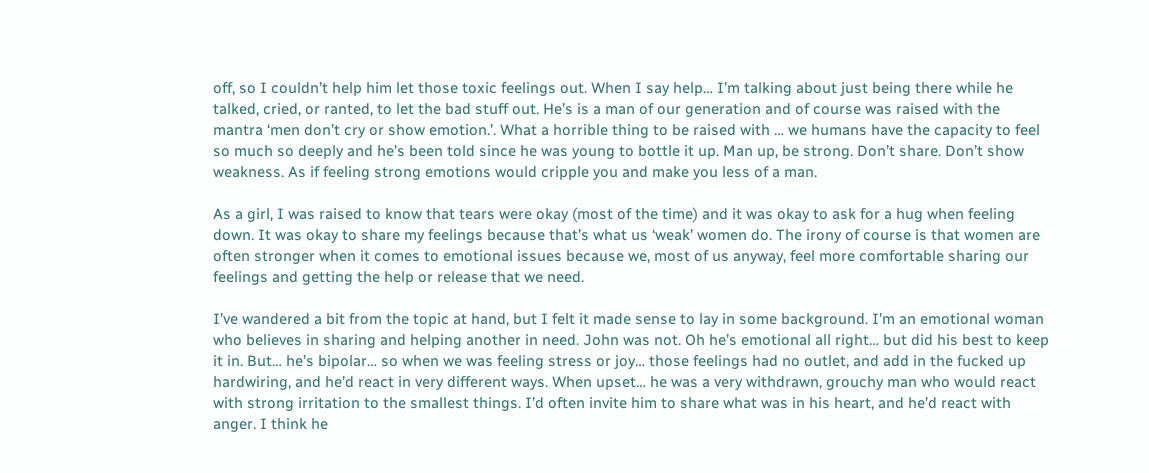off, so I couldn’t help him let those toxic feelings out. When I say help… I’m talking about just being there while he talked, cried, or ranted, to let the bad stuff out. He’s is a man of our generation and of course was raised with the mantra ‘men don’t cry or show emotion.’. What a horrible thing to be raised with … we humans have the capacity to feel so much so deeply and he’s been told since he was young to bottle it up. Man up, be strong. Don’t share. Don’t show weakness. As if feeling strong emotions would cripple you and make you less of a man.

As a girl, I was raised to know that tears were okay (most of the time) and it was okay to ask for a hug when feeling down. It was okay to share my feelings because that’s what us ‘weak’ women do. The irony of course is that women are often stronger when it comes to emotional issues because we, most of us anyway, feel more comfortable sharing our feelings and getting the help or release that we need.

I’ve wandered a bit from the topic at hand, but I felt it made sense to lay in some background. I’m an emotional woman who believes in sharing and helping another in need. John was not. Oh he’s emotional all right… but did his best to keep it in. But… he’s bipolar… so when we was feeling stress or joy… those feelings had no outlet, and add in the fucked up hardwiring, and he’d react in very different ways. When upset… he was a very withdrawn, grouchy man who would react with strong irritation to the smallest things. I’d often invite him to share what was in his heart, and he’d react with anger. I think he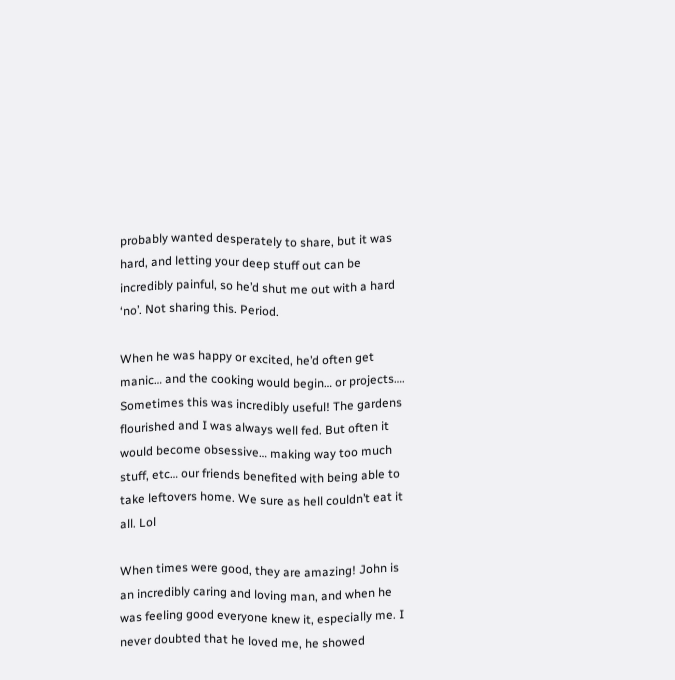probably wanted desperately to share, but it was hard, and letting your deep stuff out can be incredibly painful, so he’d shut me out with a hard ‘no’. Not sharing this. Period.

When he was happy or excited, he’d often get manic… and the cooking would begin… or projects…. Sometimes this was incredibly useful! The gardens flourished and I was always well fed. But often it would become obsessive… making way too much stuff, etc… our friends benefited with being able to take leftovers home. We sure as hell couldn’t eat it all. Lol

When times were good, they are amazing! John is an incredibly caring and loving man, and when he was feeling good everyone knew it, especially me. I never doubted that he loved me, he showed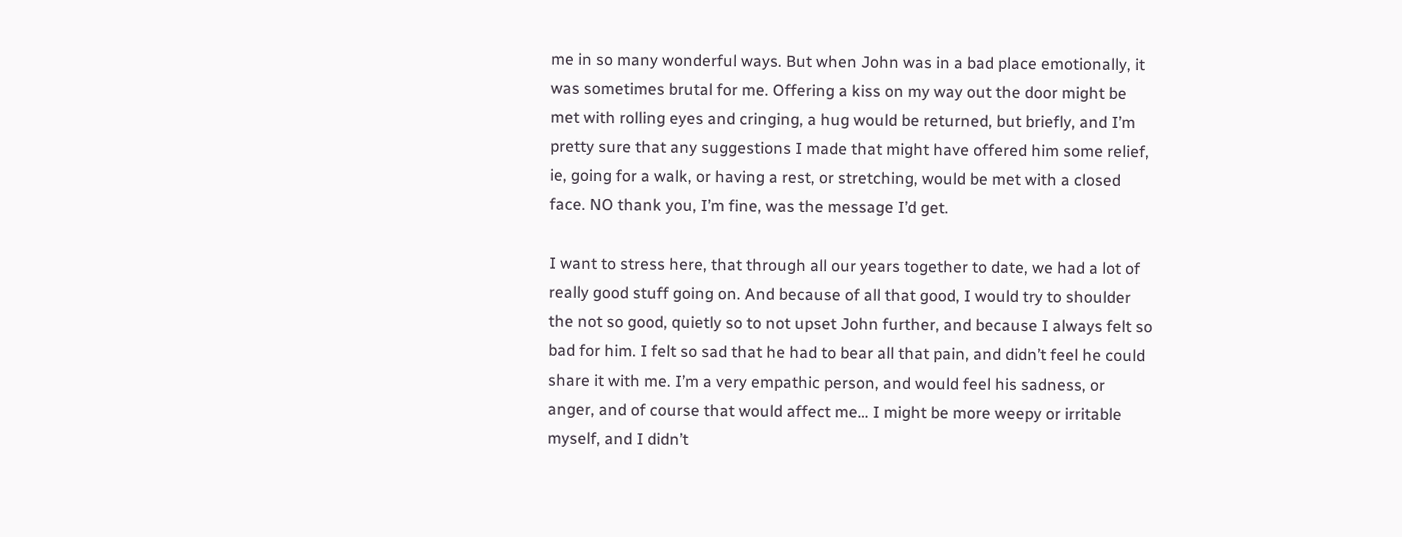me in so many wonderful ways. But when John was in a bad place emotionally, it was sometimes brutal for me. Offering a kiss on my way out the door might be met with rolling eyes and cringing, a hug would be returned, but briefly, and I’m pretty sure that any suggestions I made that might have offered him some relief, ie, going for a walk, or having a rest, or stretching, would be met with a closed face. NO thank you, I’m fine, was the message I’d get.

I want to stress here, that through all our years together to date, we had a lot of really good stuff going on. And because of all that good, I would try to shoulder the not so good, quietly so to not upset John further, and because I always felt so bad for him. I felt so sad that he had to bear all that pain, and didn’t feel he could share it with me. I’m a very empathic person, and would feel his sadness, or anger, and of course that would affect me… I might be more weepy or irritable myself, and I didn’t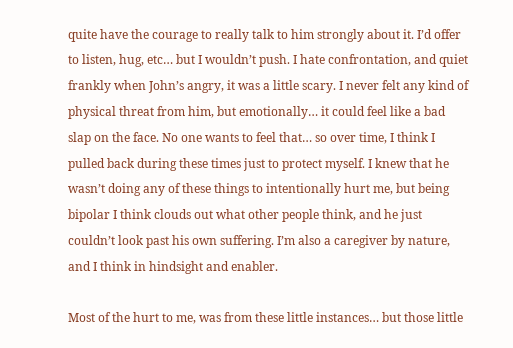quite have the courage to really talk to him strongly about it. I’d offer to listen, hug, etc… but I wouldn’t push. I hate confrontation, and quiet frankly when John’s angry, it was a little scary. I never felt any kind of physical threat from him, but emotionally… it could feel like a bad slap on the face. No one wants to feel that… so over time, I think I pulled back during these times just to protect myself. I knew that he wasn’t doing any of these things to intentionally hurt me, but being bipolar I think clouds out what other people think, and he just couldn’t look past his own suffering. I’m also a caregiver by nature, and I think in hindsight and enabler.

Most of the hurt to me, was from these little instances… but those little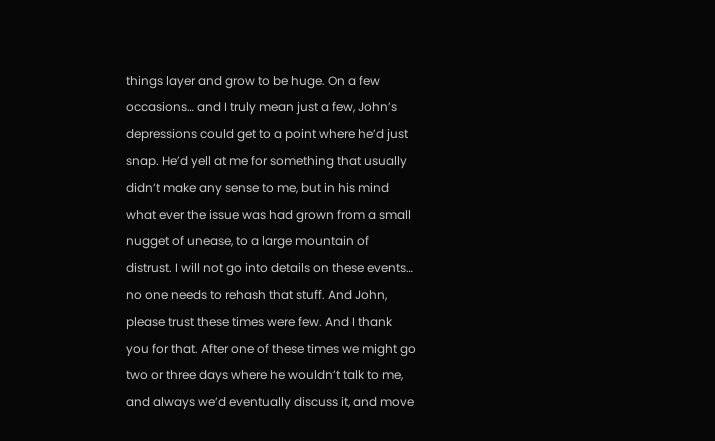things layer and grow to be huge. On a few occasions… and I truly mean just a few, John’s depressions could get to a point where he’d just snap. He’d yell at me for something that usually didn’t make any sense to me, but in his mind what ever the issue was had grown from a small nugget of unease, to a large mountain of distrust. I will not go into details on these events… no one needs to rehash that stuff. And John, please trust these times were few. And I thank you for that. After one of these times we might go two or three days where he wouldn’t talk to me, and always we’d eventually discuss it, and move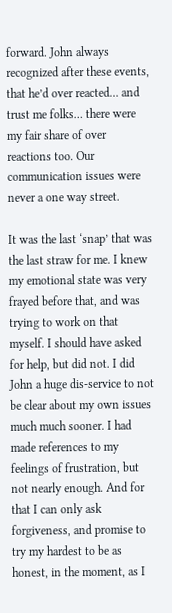forward. John always recognized after these events, that he’d over reacted… and trust me folks… there were my fair share of over reactions too. Our communication issues were never a one way street.

It was the last ‘snap’ that was the last straw for me. I knew my emotional state was very frayed before that, and was trying to work on that myself. I should have asked for help, but did not. I did John a huge dis-service to not be clear about my own issues much much sooner. I had made references to my feelings of frustration, but not nearly enough. And for that I can only ask forgiveness, and promise to try my hardest to be as honest, in the moment, as I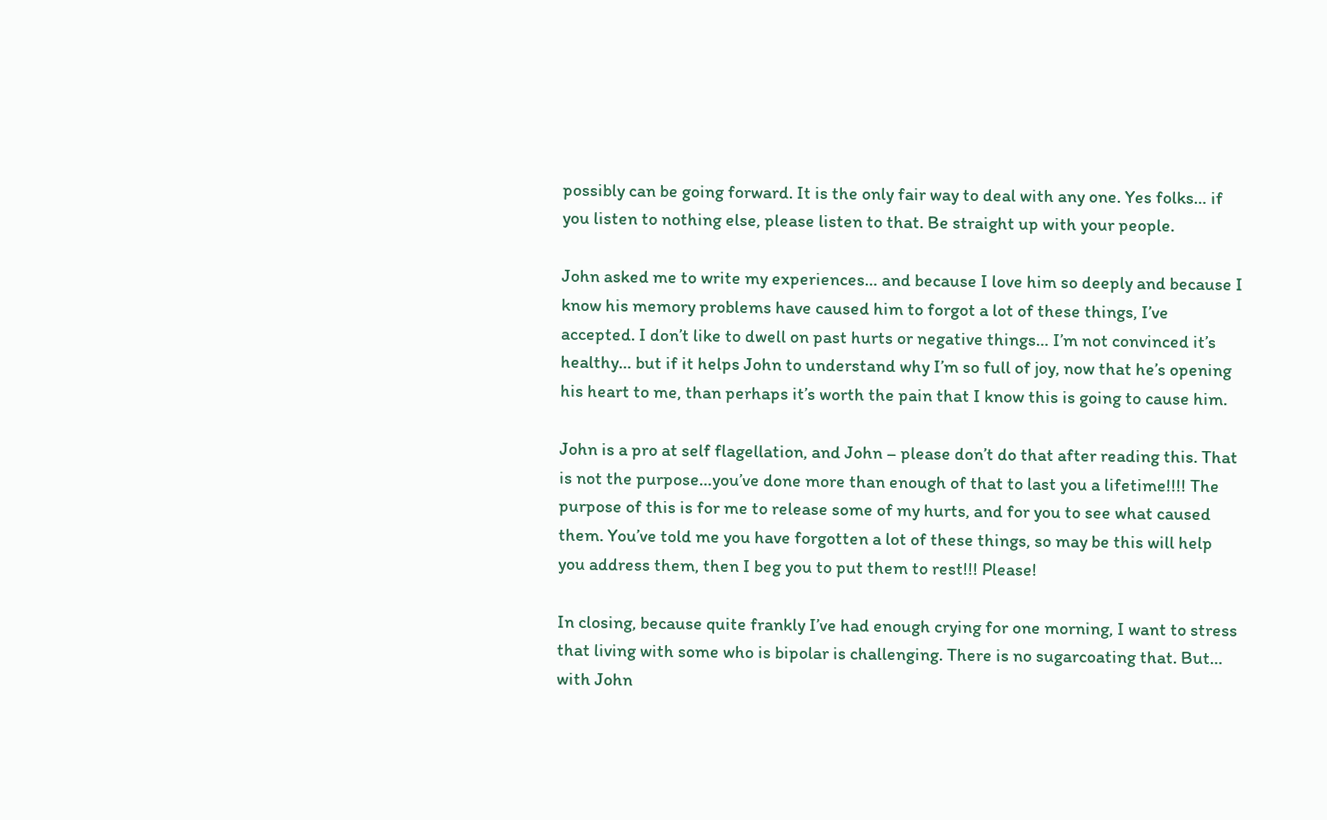possibly can be going forward. It is the only fair way to deal with any one. Yes folks… if you listen to nothing else, please listen to that. Be straight up with your people.

John asked me to write my experiences… and because I love him so deeply and because I know his memory problems have caused him to forgot a lot of these things, I’ve accepted. I don’t like to dwell on past hurts or negative things… I’m not convinced it’s healthy… but if it helps John to understand why I’m so full of joy, now that he’s opening his heart to me, than perhaps it’s worth the pain that I know this is going to cause him.

John is a pro at self flagellation, and John – please don’t do that after reading this. That is not the purpose…you’ve done more than enough of that to last you a lifetime!!!! The purpose of this is for me to release some of my hurts, and for you to see what caused them. You’ve told me you have forgotten a lot of these things, so may be this will help you address them, then I beg you to put them to rest!!! Please!

In closing, because quite frankly I’ve had enough crying for one morning, I want to stress that living with some who is bipolar is challenging. There is no sugarcoating that. But… with John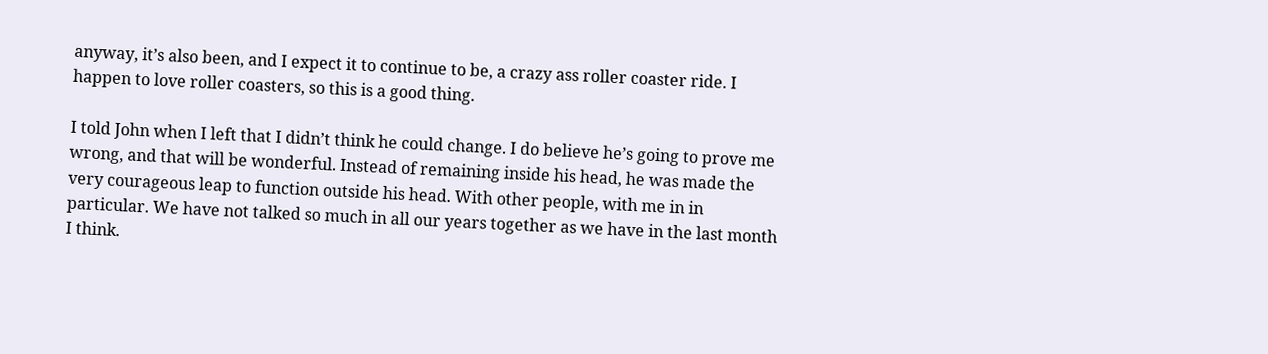anyway, it’s also been, and I expect it to continue to be, a crazy ass roller coaster ride. I happen to love roller coasters, so this is a good thing.

I told John when I left that I didn’t think he could change. I do believe he’s going to prove me wrong, and that will be wonderful. Instead of remaining inside his head, he was made the very courageous leap to function outside his head. With other people, with me in in particular. We have not talked so much in all our years together as we have in the last month I think.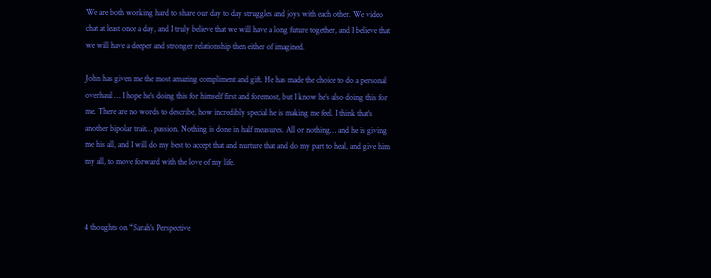We are both working hard to share our day to day struggles and joys with each other. We video chat at least once a day, and I truly believe that we will have a long future together, and I believe that we will have a deeper and stronger relationship then either of imagined.

John has given me the most amazing compliment and gift. He has made the choice to do a personal overhaul … I hope he’s doing this for himself first and foremost, but I know he’s also doing this for me. There are no words to describe, how incredibly special he is making me feel. I think that’s another bipolar trait… passion. Nothing is done in half measures. All or nothing… and he is giving me his all, and I will do my best to accept that and nurture that and do my part to heal, and give him my all, to move forward with the love of my life.



4 thoughts on “Sarah’s Perspective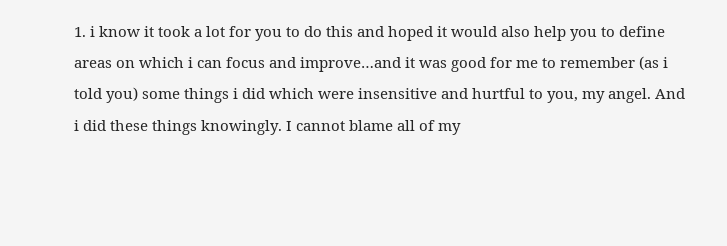1. i know it took a lot for you to do this and hoped it would also help you to define areas on which i can focus and improve…and it was good for me to remember (as i told you) some things i did which were insensitive and hurtful to you, my angel. And i did these things knowingly. I cannot blame all of my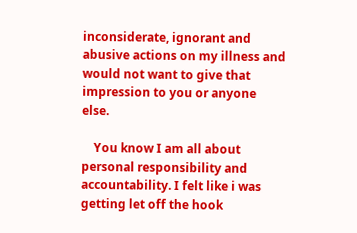inconsiderate, ignorant and abusive actions on my illness and would not want to give that impression to you or anyone else.

    You know I am all about personal responsibility and accountability. I felt like i was getting let off the hook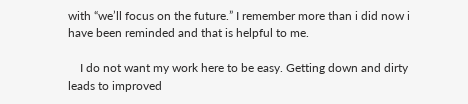with “we’ll focus on the future.” I remember more than i did now i have been reminded and that is helpful to me.

    I do not want my work here to be easy. Getting down and dirty leads to improved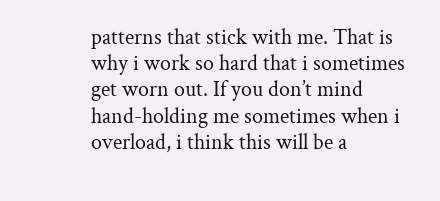patterns that stick with me. That is why i work so hard that i sometimes get worn out. If you don’t mind hand-holding me sometimes when i overload, i think this will be a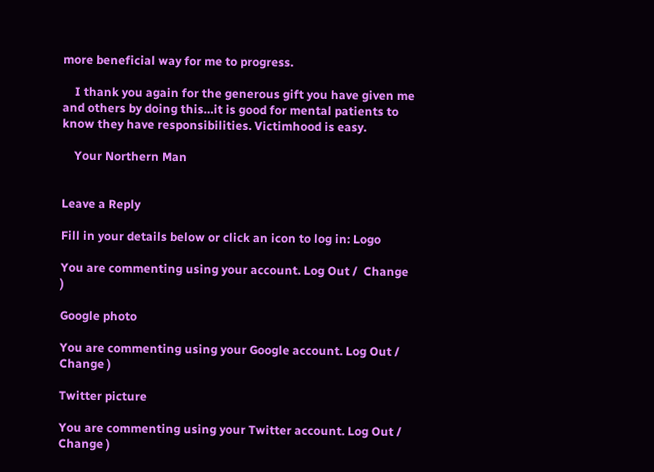more beneficial way for me to progress.

    I thank you again for the generous gift you have given me and others by doing this…it is good for mental patients to know they have responsibilities. Victimhood is easy.

    Your Northern Man


Leave a Reply

Fill in your details below or click an icon to log in: Logo

You are commenting using your account. Log Out /  Change )

Google photo

You are commenting using your Google account. Log Out /  Change )

Twitter picture

You are commenting using your Twitter account. Log Out /  Change )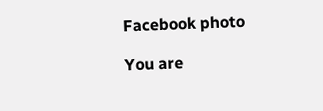Facebook photo

You are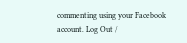commenting using your Facebook account. Log Out /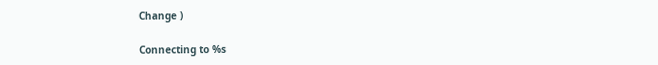Change )

Connecting to %s